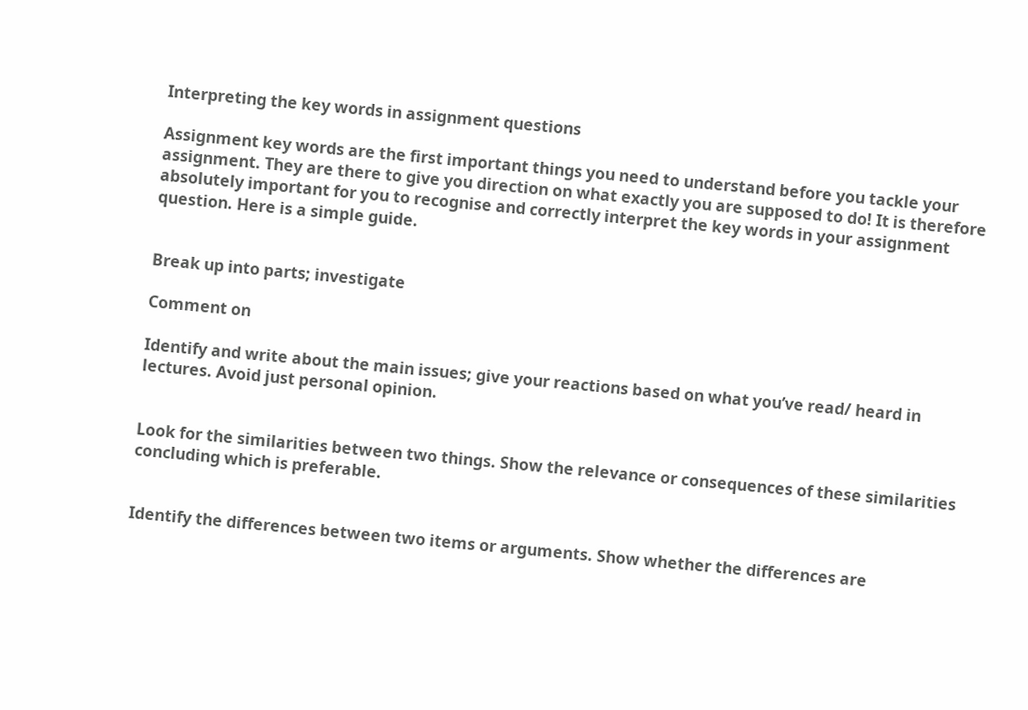Interpreting the key words in assignment questions

Assignment key words are the first important things you need to understand before you tackle your assignment. They are there to give you direction on what exactly you are supposed to do! It is therefore absolutely important for you to recognise and correctly interpret the key words in your assignment question. Here is a simple guide.


Break up into parts; investigate

Comment on

Identify and write about the main issues; give your reactions based on what you’ve read/ heard in lectures. Avoid just personal opinion.


Look for the similarities between two things. Show the relevance or consequences of these similarities concluding which is preferable.


Identify the differences between two items or arguments. Show whether the differences are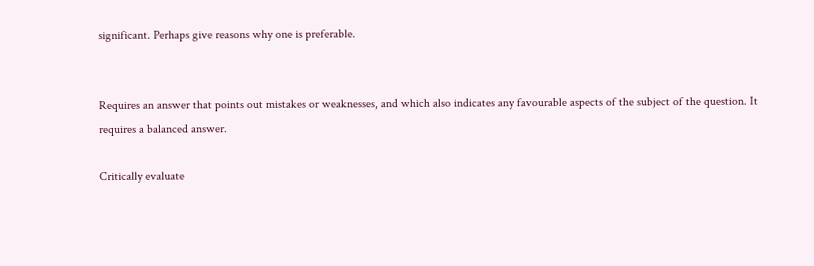significant. Perhaps give reasons why one is preferable.


Requires an answer that points out mistakes or weaknesses, and which also indicates any favourable aspects of the subject of the question. It requires a balanced answer.

Critically evaluate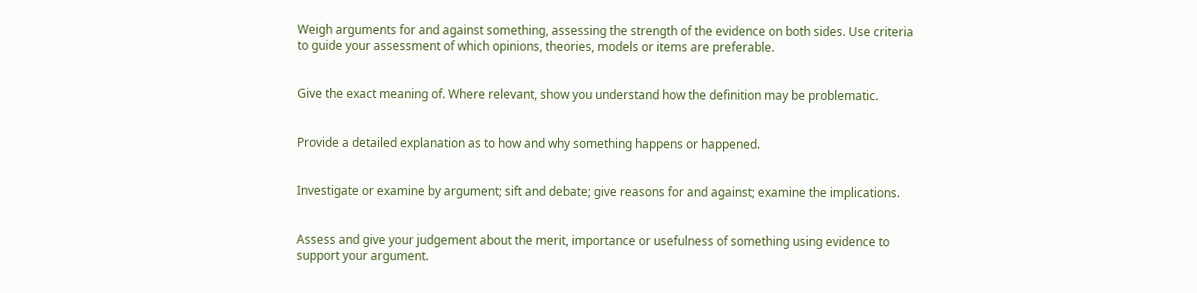Weigh arguments for and against something, assessing the strength of the evidence on both sides. Use criteria to guide your assessment of which opinions, theories, models or items are preferable.


Give the exact meaning of. Where relevant, show you understand how the definition may be problematic.


Provide a detailed explanation as to how and why something happens or happened.


Investigate or examine by argument; sift and debate; give reasons for and against; examine the implications.


Assess and give your judgement about the merit, importance or usefulness of something using evidence to support your argument.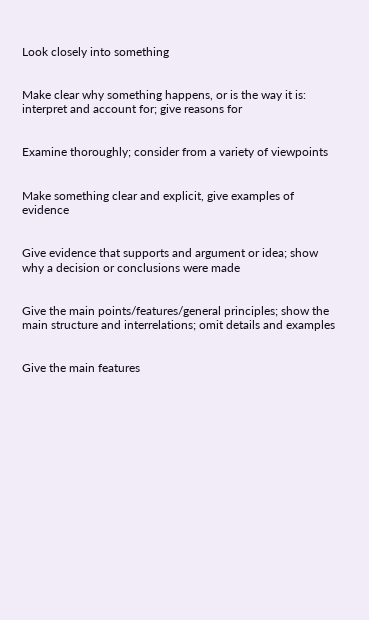Look closely into something


Make clear why something happens, or is the way it is: interpret and account for; give reasons for


Examine thoroughly; consider from a variety of viewpoints


Make something clear and explicit, give examples of evidence


Give evidence that supports and argument or idea; show why a decision or conclusions were made


Give the main points/features/general principles; show the main structure and interrelations; omit details and examples


Give the main features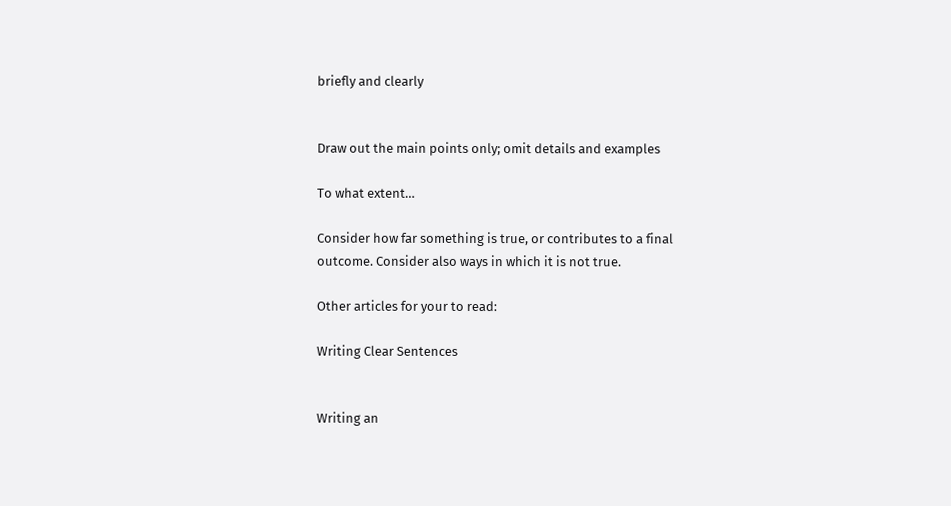briefly and clearly


Draw out the main points only; omit details and examples

To what extent…

Consider how far something is true, or contributes to a final outcome. Consider also ways in which it is not true.

Other articles for your to read:

Writing Clear Sentences


Writing an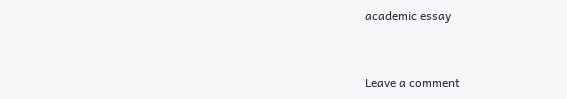academic essay


Leave a comment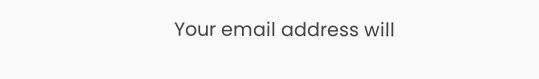Your email address will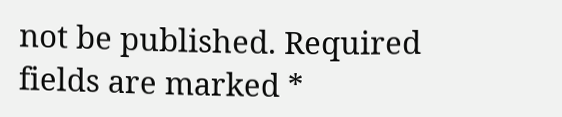not be published. Required fields are marked *